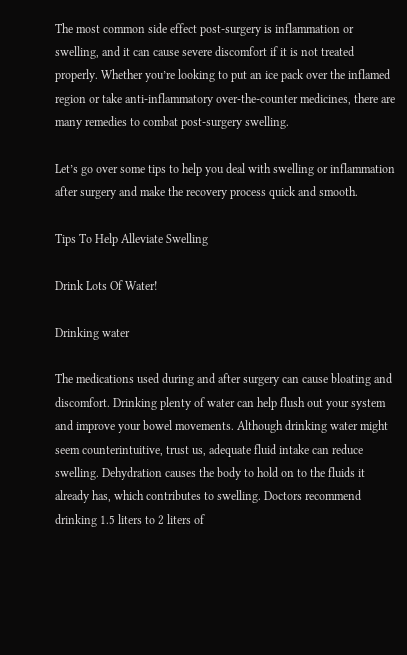The most common side effect post-surgery is inflammation or swelling, and it can cause severe discomfort if it is not treated properly. Whether you’re looking to put an ice pack over the inflamed region or take anti-inflammatory over-the-counter medicines, there are many remedies to combat post-surgery swelling.

Let’s go over some tips to help you deal with swelling or inflammation after surgery and make the recovery process quick and smooth.

Tips To Help Alleviate Swelling

Drink Lots Of Water!

Drinking water

The medications used during and after surgery can cause bloating and discomfort. Drinking plenty of water can help flush out your system and improve your bowel movements. Although drinking water might seem counterintuitive, trust us, adequate fluid intake can reduce swelling. Dehydration causes the body to hold on to the fluids it already has, which contributes to swelling. Doctors recommend drinking 1.5 liters to 2 liters of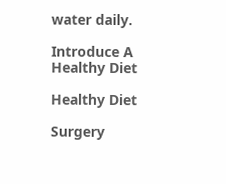water daily.

Introduce A Healthy Diet

Healthy Diet

Surgery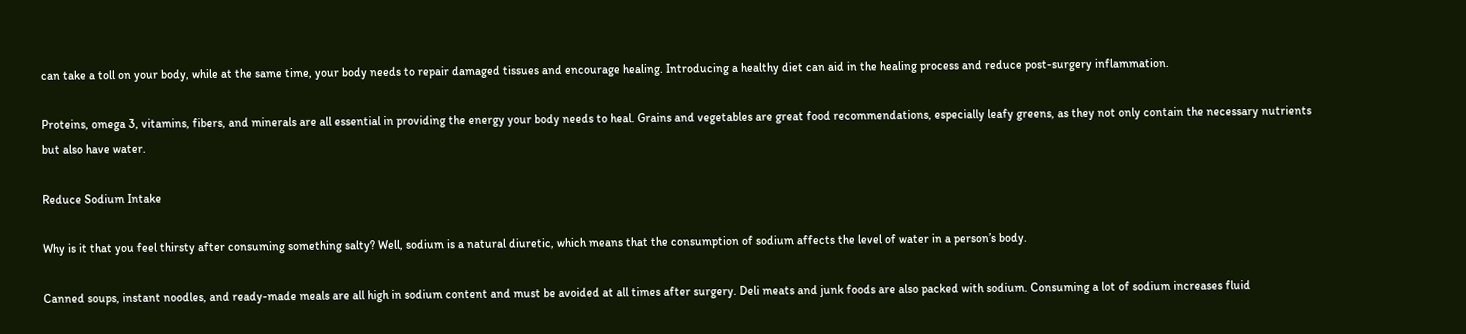can take a toll on your body, while at the same time, your body needs to repair damaged tissues and encourage healing. Introducing a healthy diet can aid in the healing process and reduce post-surgery inflammation.

Proteins, omega 3, vitamins, fibers, and minerals are all essential in providing the energy your body needs to heal. Grains and vegetables are great food recommendations, especially leafy greens, as they not only contain the necessary nutrients but also have water.

Reduce Sodium Intake

Why is it that you feel thirsty after consuming something salty? Well, sodium is a natural diuretic, which means that the consumption of sodium affects the level of water in a person’s body.

Canned soups, instant noodles, and ready-made meals are all high in sodium content and must be avoided at all times after surgery. Deli meats and junk foods are also packed with sodium. Consuming a lot of sodium increases fluid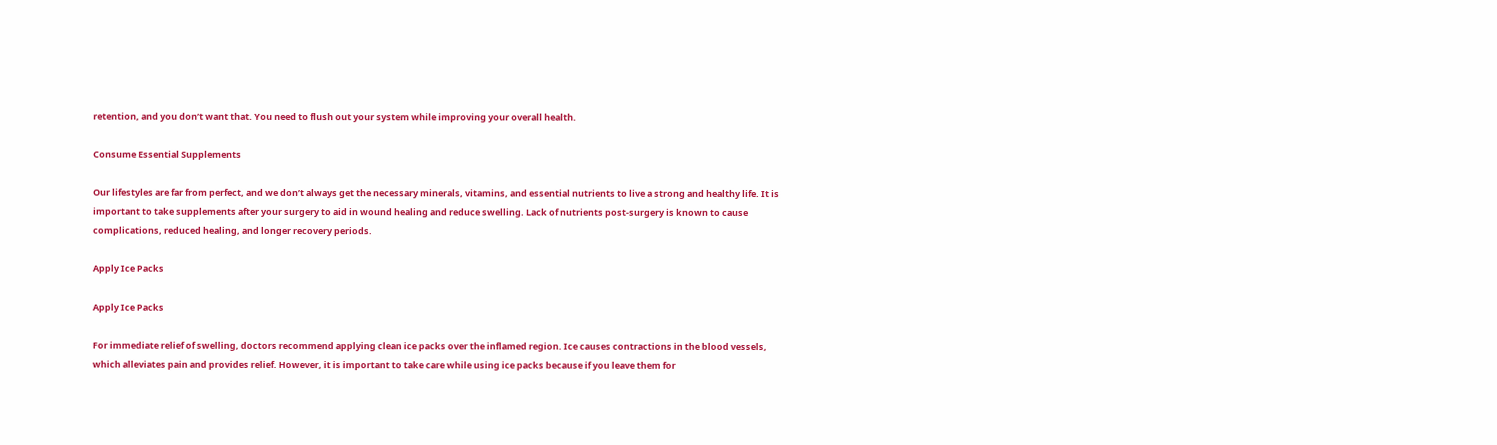retention, and you don’t want that. You need to flush out your system while improving your overall health.

Consume Essential Supplements

Our lifestyles are far from perfect, and we don’t always get the necessary minerals, vitamins, and essential nutrients to live a strong and healthy life. It is important to take supplements after your surgery to aid in wound healing and reduce swelling. Lack of nutrients post-surgery is known to cause complications, reduced healing, and longer recovery periods.

Apply Ice Packs

Apply Ice Packs

For immediate relief of swelling, doctors recommend applying clean ice packs over the inflamed region. Ice causes contractions in the blood vessels, which alleviates pain and provides relief. However, it is important to take care while using ice packs because if you leave them for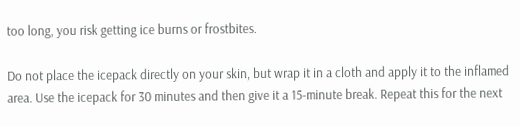too long, you risk getting ice burns or frostbites.

Do not place the icepack directly on your skin, but wrap it in a cloth and apply it to the inflamed area. Use the icepack for 30 minutes and then give it a 15-minute break. Repeat this for the next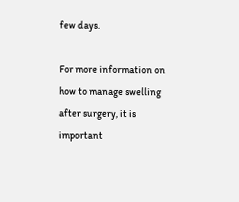few days.

For more information on how to manage swelling after surgery, it is important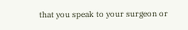that you speak to your surgeon or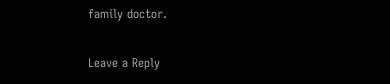family doctor.

Leave a Reply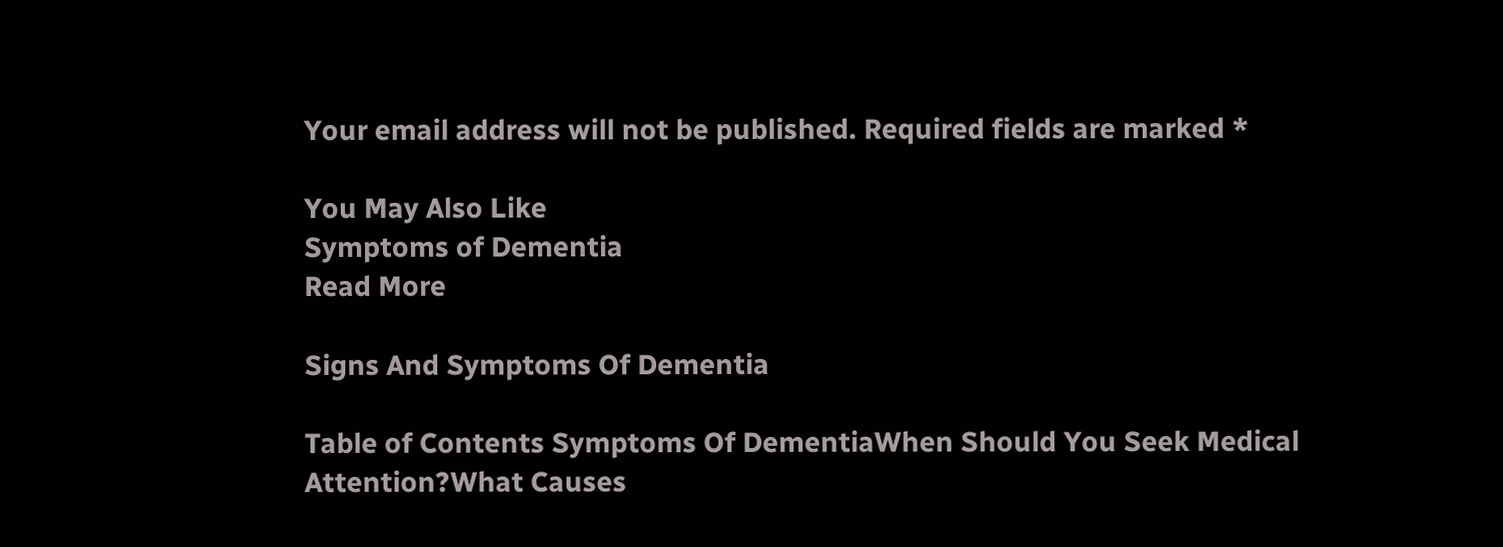Your email address will not be published. Required fields are marked *

You May Also Like
Symptoms of Dementia
Read More

Signs And Symptoms Of Dementia

Table of Contents Symptoms Of DementiaWhen Should You Seek Medical Attention?What Causes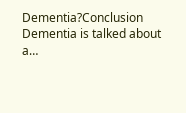Dementia?Conclusion Dementia is talked about a…